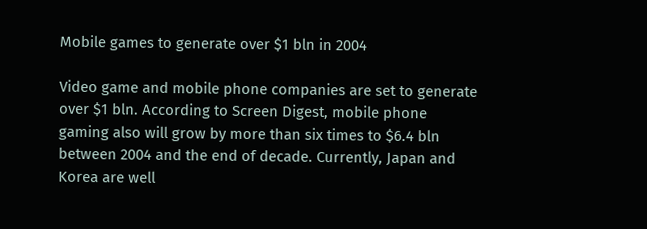Mobile games to generate over $1 bln in 2004

Video game and mobile phone companies are set to generate over $1 bln. According to Screen Digest, mobile phone gaming also will grow by more than six times to $6.4 bln between 2004 and the end of decade. Currently, Japan and Korea are well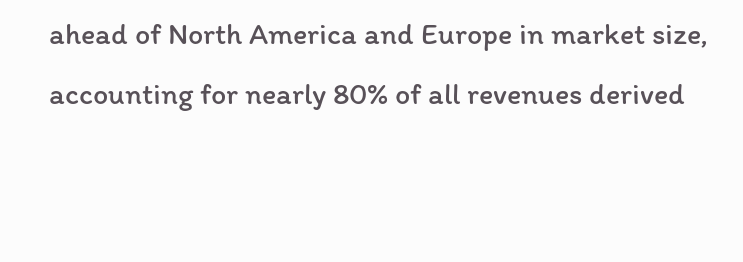ahead of North America and Europe in market size, accounting for nearly 80% of all revenues derived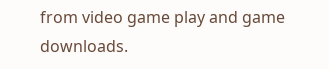from video game play and game downloads.